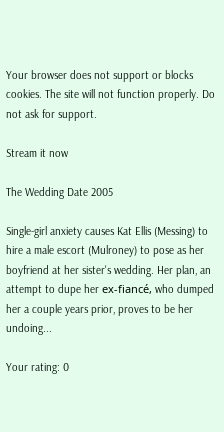Your browser does not support or blocks cookies. The site will not function properly. Do not ask for support.

Stream it now

The Wedding Date 2005

Single-girl anxiety causes Kat Ellis (Messing) to hire a male escort (Mulroney) to pose as her boyfriend at her sister's wedding. Her plan, an attempt to dupe her ex-fiancé, who dumped her a couple years prior, proves to be her undoing...

Your rating: 0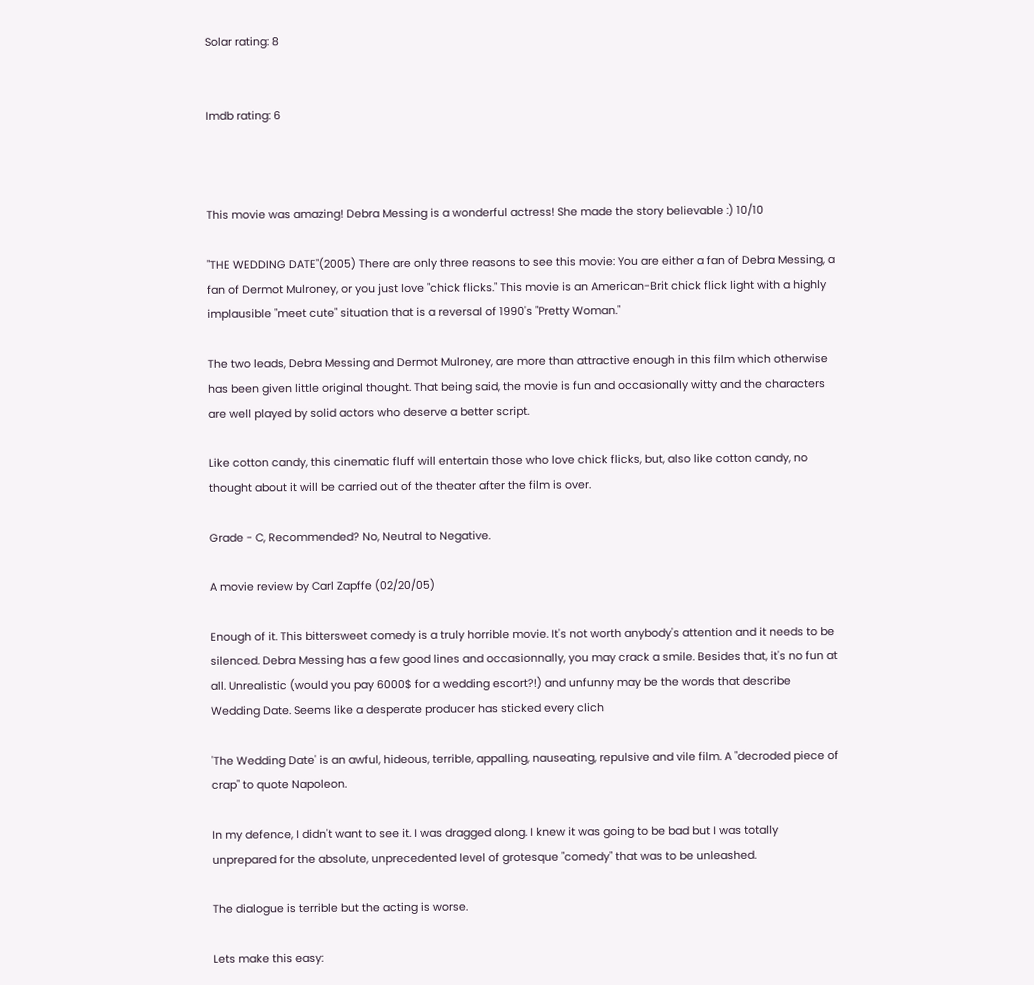Solar rating: 8


Imdb rating: 6



This movie was amazing! Debra Messing is a wonderful actress! She made the story believable :) 10/10

"THE WEDDING DATE"(2005) There are only three reasons to see this movie: You are either a fan of Debra Messing, a fan of Dermot Mulroney, or you just love "chick flicks." This movie is an American-Brit chick flick light with a highly implausible "meet cute" situation that is a reversal of 1990's "Pretty Woman."

The two leads, Debra Messing and Dermot Mulroney, are more than attractive enough in this film which otherwise has been given little original thought. That being said, the movie is fun and occasionally witty and the characters are well played by solid actors who deserve a better script.

Like cotton candy, this cinematic fluff will entertain those who love chick flicks, but, also like cotton candy, no thought about it will be carried out of the theater after the film is over.

Grade - C, Recommended? No, Neutral to Negative.

A movie review by Carl Zapffe (02/20/05)

Enough of it. This bittersweet comedy is a truly horrible movie. It's not worth anybody's attention and it needs to be silenced. Debra Messing has a few good lines and occasionnally, you may crack a smile. Besides that, it's no fun at all. Unrealistic (would you pay 6000$ for a wedding escort?!) and unfunny may be the words that describe Wedding Date. Seems like a desperate producer has sticked every clich

'The Wedding Date' is an awful, hideous, terrible, appalling, nauseating, repulsive and vile film. A "decroded piece of crap" to quote Napoleon.

In my defence, I didn't want to see it. I was dragged along. I knew it was going to be bad but I was totally unprepared for the absolute, unprecedented level of grotesque "comedy" that was to be unleashed.

The dialogue is terrible but the acting is worse.

Lets make this easy: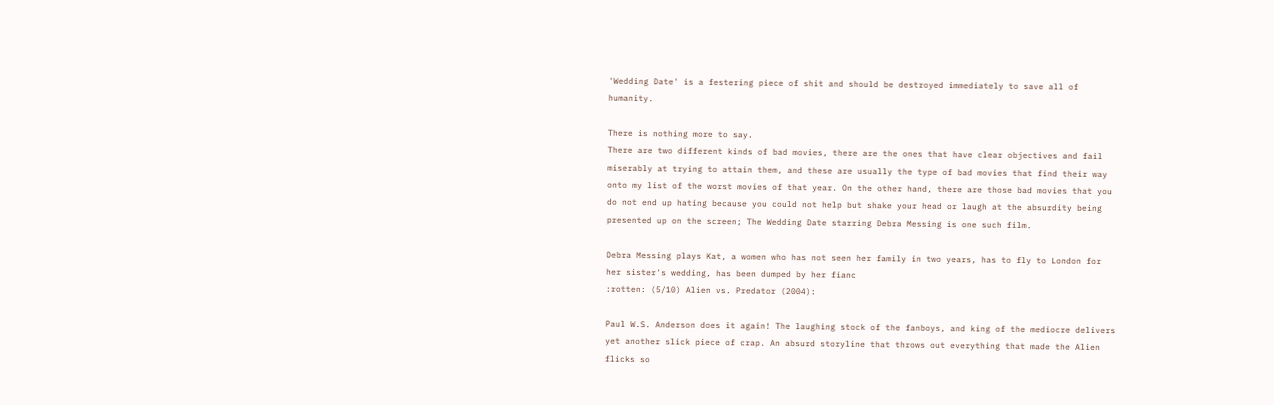'Wedding Date' is a festering piece of shit and should be destroyed immediately to save all of humanity.

There is nothing more to say.
There are two different kinds of bad movies, there are the ones that have clear objectives and fail miserably at trying to attain them, and these are usually the type of bad movies that find their way onto my list of the worst movies of that year. On the other hand, there are those bad movies that you do not end up hating because you could not help but shake your head or laugh at the absurdity being presented up on the screen; The Wedding Date starring Debra Messing is one such film.

Debra Messing plays Kat, a women who has not seen her family in two years, has to fly to London for her sister's wedding, has been dumped by her fianc
:rotten: (5/10) Alien vs. Predator (2004):

Paul W.S. Anderson does it again! The laughing stock of the fanboys, and king of the mediocre delivers yet another slick piece of crap. An absurd storyline that throws out everything that made the Alien flicks so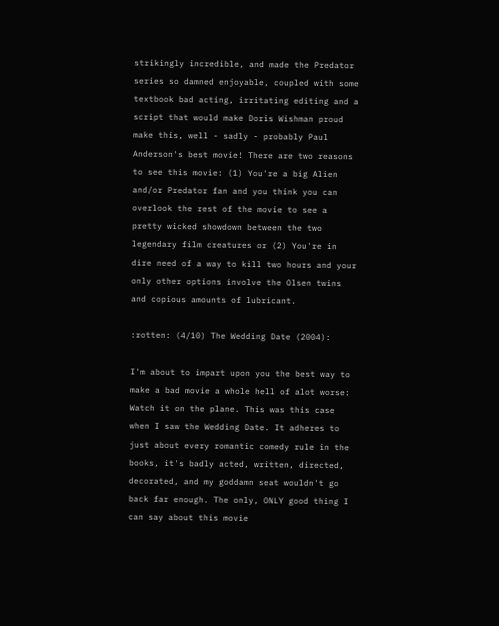strikingly incredible, and made the Predator series so damned enjoyable, coupled with some textbook bad acting, irritating editing and a script that would make Doris Wishman proud make this, well - sadly - probably Paul Anderson's best movie! There are two reasons to see this movie: (1) You're a big Alien and/or Predator fan and you think you can overlook the rest of the movie to see a pretty wicked showdown between the two legendary film creatures or (2) You're in dire need of a way to kill two hours and your only other options involve the Olsen twins and copious amounts of lubricant.

:rotten: (4/10) The Wedding Date (2004):

I'm about to impart upon you the best way to make a bad movie a whole hell of alot worse: Watch it on the plane. This was this case when I saw the Wedding Date. It adheres to just about every romantic comedy rule in the books, it's badly acted, written, directed, decorated, and my goddamn seat wouldn't go back far enough. The only, ONLY good thing I can say about this movie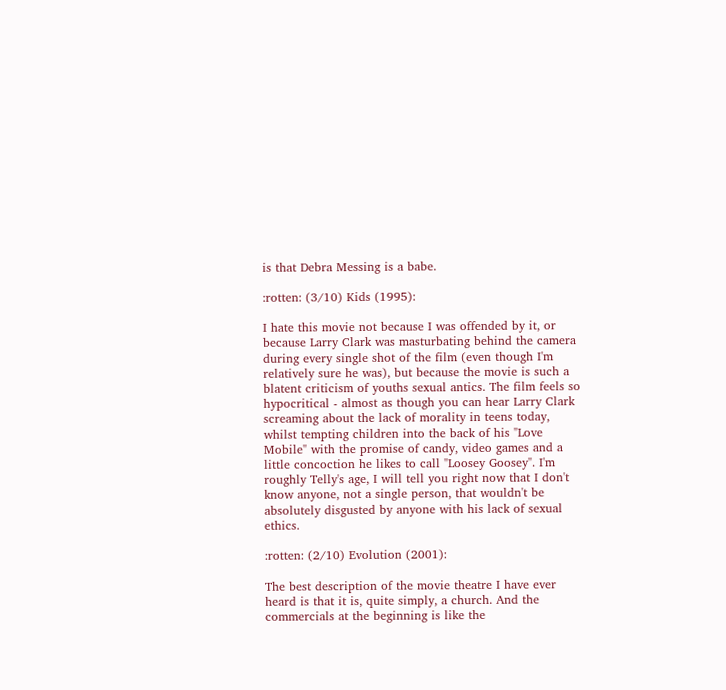is that Debra Messing is a babe.

:rotten: (3/10) Kids (1995):

I hate this movie not because I was offended by it, or because Larry Clark was masturbating behind the camera during every single shot of the film (even though I'm relatively sure he was), but because the movie is such a blatent criticism of youths sexual antics. The film feels so hypocritical - almost as though you can hear Larry Clark screaming about the lack of morality in teens today, whilst tempting children into the back of his "Love Mobile" with the promise of candy, video games and a little concoction he likes to call "Loosey Goosey". I'm roughly Telly's age, I will tell you right now that I don't know anyone, not a single person, that wouldn't be absolutely disgusted by anyone with his lack of sexual ethics.

:rotten: (2/10) Evolution (2001):

The best description of the movie theatre I have ever heard is that it is, quite simply, a church. And the commercials at the beginning is like the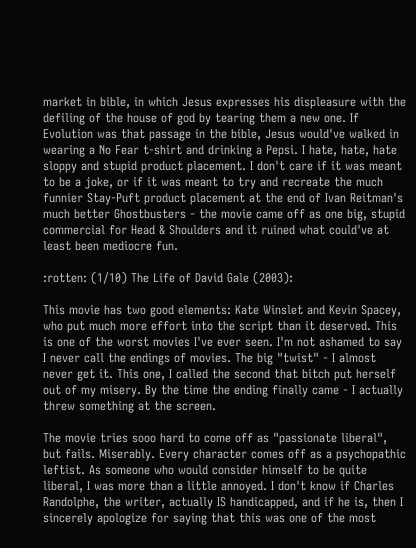market in bible, in which Jesus expresses his displeasure with the defiling of the house of god by tearing them a new one. If Evolution was that passage in the bible, Jesus would've walked in wearing a No Fear t-shirt and drinking a Pepsi. I hate, hate, hate sloppy and stupid product placement. I don't care if it was meant to be a joke, or if it was meant to try and recreate the much funnier Stay-Puft product placement at the end of Ivan Reitman's much better Ghostbusters - the movie came off as one big, stupid commercial for Head & Shoulders and it ruined what could've at least been mediocre fun.

:rotten: (1/10) The Life of David Gale (2003):

This movie has two good elements: Kate Winslet and Kevin Spacey, who put much more effort into the script than it deserved. This is one of the worst movies I've ever seen. I'm not ashamed to say I never call the endings of movies. The big "twist" - I almost never get it. This one, I called the second that bitch put herself out of my misery. By the time the ending finally came - I actually threw something at the screen.

The movie tries sooo hard to come off as "passionate liberal", but fails. Miserably. Every character comes off as a psychopathic leftist. As someone who would consider himself to be quite liberal, I was more than a little annoyed. I don't know if Charles Randolphe, the writer, actually IS handicapped, and if he is, then I sincerely apologize for saying that this was one of the most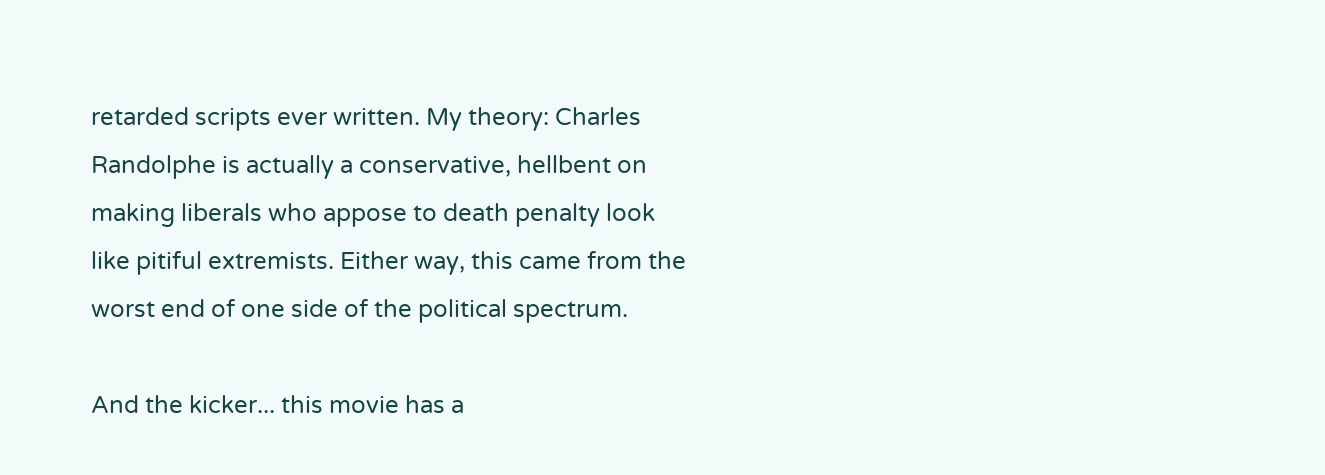retarded scripts ever written. My theory: Charles Randolphe is actually a conservative, hellbent on making liberals who appose to death penalty look like pitiful extremists. Either way, this came from the worst end of one side of the political spectrum.

And the kicker... this movie has a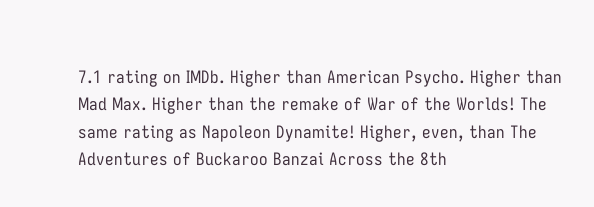7.1 rating on IMDb. Higher than American Psycho. Higher than Mad Max. Higher than the remake of War of the Worlds! The same rating as Napoleon Dynamite! Higher, even, than The Adventures of Buckaroo Banzai Across the 8th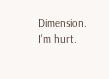Dimension. I'm hurt.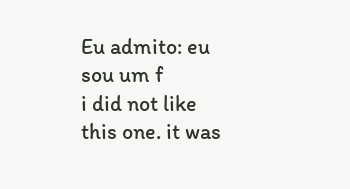Eu admito: eu sou um f
i did not like this one. it was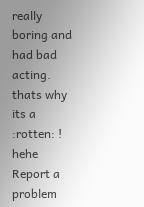really boring and had bad acting. thats why its a :rotten: ! hehe
Report a problem